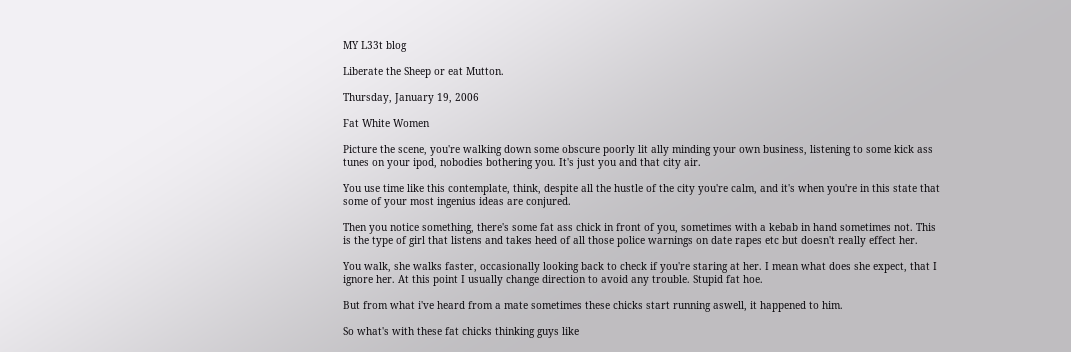MY L33t blog

Liberate the Sheep or eat Mutton.

Thursday, January 19, 2006

Fat White Women

Picture the scene, you're walking down some obscure poorly lit ally minding your own business, listening to some kick ass tunes on your ipod, nobodies bothering you. It's just you and that city air.

You use time like this contemplate, think, despite all the hustle of the city you're calm, and it's when you're in this state that some of your most ingenius ideas are conjured.

Then you notice something, there's some fat ass chick in front of you, sometimes with a kebab in hand sometimes not. This is the type of girl that listens and takes heed of all those police warnings on date rapes etc but doesn't really effect her.

You walk, she walks faster, occasionally looking back to check if you're staring at her. I mean what does she expect, that I ignore her. At this point I usually change direction to avoid any trouble. Stupid fat hoe.

But from what i've heard from a mate sometimes these chicks start running aswell, it happened to him.

So what's with these fat chicks thinking guys like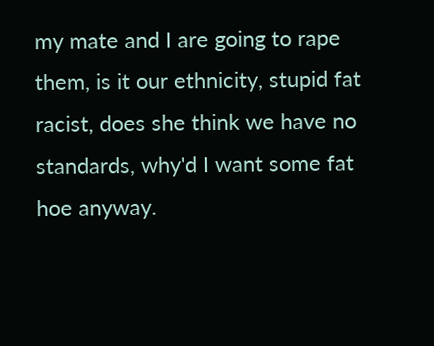my mate and I are going to rape them, is it our ethnicity, stupid fat racist, does she think we have no standards, why'd I want some fat hoe anyway.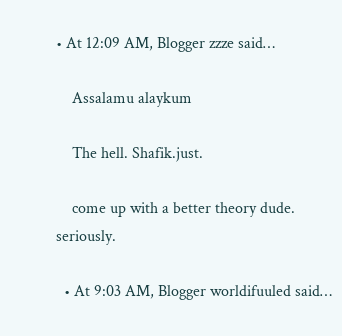• At 12:09 AM, Blogger zzze said…

    Assalamu alaykum

    The hell. Shafik.just.

    come up with a better theory dude. seriously.

  • At 9:03 AM, Blogger worldifuuled said…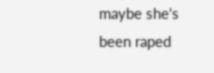maybe she's been raped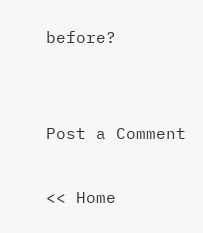before?


Post a Comment

<< Home